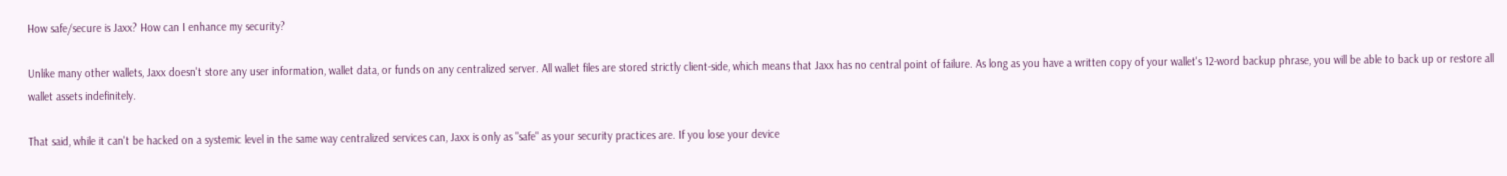How safe/secure is Jaxx? How can I enhance my security?

Unlike many other wallets, Jaxx doesn't store any user information, wallet data, or funds on any centralized server. All wallet files are stored strictly client-side, which means that Jaxx has no central point of failure. As long as you have a written copy of your wallet's 12-word backup phrase, you will be able to back up or restore all wallet assets indefinitely.

That said, while it can't be hacked on a systemic level in the same way centralized services can, Jaxx is only as "safe" as your security practices are. If you lose your device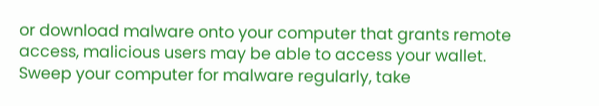or download malware onto your computer that grants remote access, malicious users may be able to access your wallet. Sweep your computer for malware regularly, take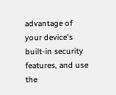advantage of your device's built-in security features, and use the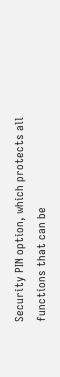Security PIN option, which protects all functions that can be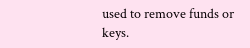used to remove funds or keys.